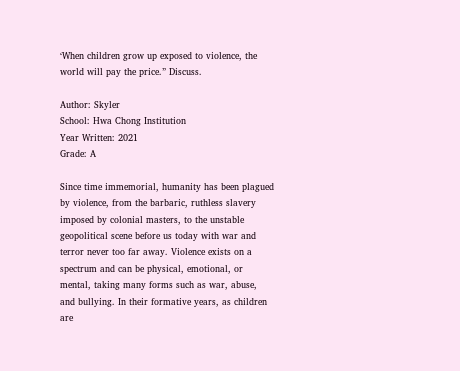‘When children grow up exposed to violence, the world will pay the price.” Discuss.

Author: Skyler
School: Hwa Chong Institution
Year Written: 2021
Grade: A

Since time immemorial, humanity has been plagued by violence, from the barbaric, ruthless slavery imposed by colonial masters, to the unstable geopolitical scene before us today with war and terror never too far away. Violence exists on a spectrum and can be physical, emotional, or mental, taking many forms such as war, abuse, and bullying. In their formative years, as children are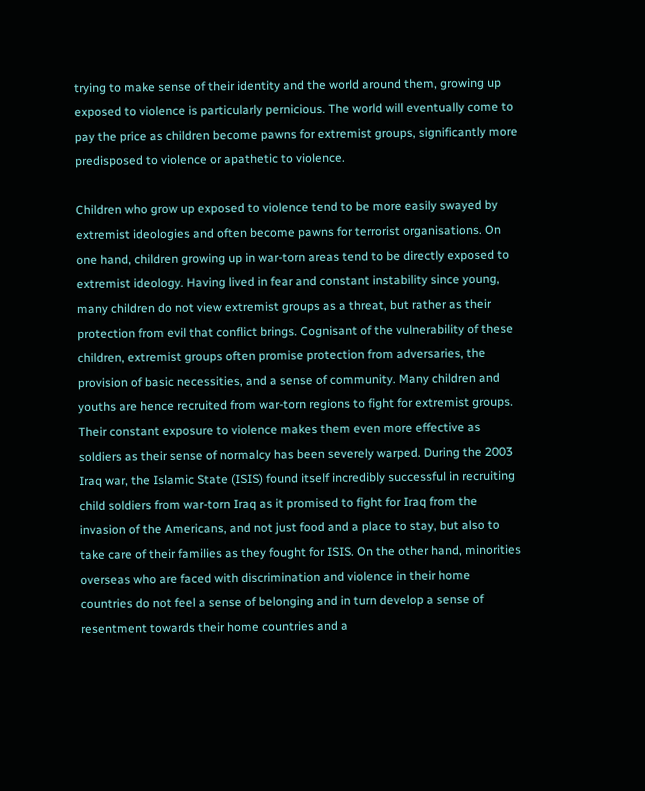trying to make sense of their identity and the world around them, growing up exposed to violence is particularly pernicious. The world will eventually come to pay the price as children become pawns for extremist groups, significantly more predisposed to violence or apathetic to violence.

Children who grow up exposed to violence tend to be more easily swayed by extremist ideologies and often become pawns for terrorist organisations. On one hand, children growing up in war-torn areas tend to be directly exposed to extremist ideology. Having lived in fear and constant instability since young, many children do not view extremist groups as a threat, but rather as their protection from evil that conflict brings. Cognisant of the vulnerability of these children, extremist groups often promise protection from adversaries, the provision of basic necessities, and a sense of community. Many children and youths are hence recruited from war-torn regions to fight for extremist groups. Their constant exposure to violence makes them even more effective as soldiers as their sense of normalcy has been severely warped. During the 2003 Iraq war, the Islamic State (ISIS) found itself incredibly successful in recruiting child soldiers from war-torn Iraq as it promised to fight for Iraq from the invasion of the Americans, and not just food and a place to stay, but also to take care of their families as they fought for ISIS. On the other hand, minorities overseas who are faced with discrimination and violence in their home countries do not feel a sense of belonging and in turn develop a sense of resentment towards their home countries and a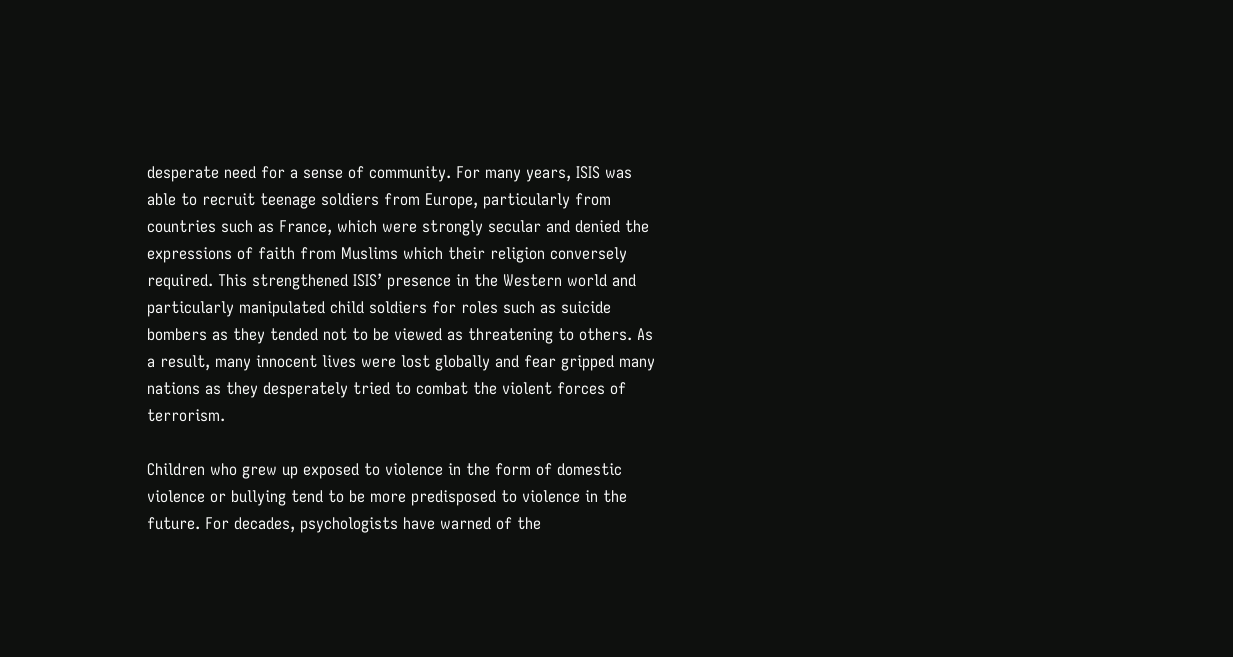desperate need for a sense of community. For many years, ISIS was able to recruit teenage soldiers from Europe, particularly from countries such as France, which were strongly secular and denied the expressions of faith from Muslims which their religion conversely required. This strengthened ISIS’ presence in the Western world and particularly manipulated child soldiers for roles such as suicide bombers as they tended not to be viewed as threatening to others. As a result, many innocent lives were lost globally and fear gripped many nations as they desperately tried to combat the violent forces of terrorism.

Children who grew up exposed to violence in the form of domestic violence or bullying tend to be more predisposed to violence in the future. For decades, psychologists have warned of the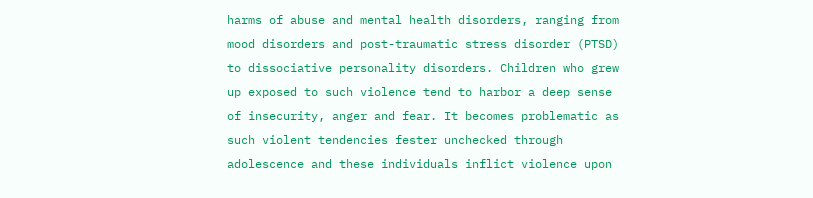harms of abuse and mental health disorders, ranging from mood disorders and post-traumatic stress disorder (PTSD) to dissociative personality disorders. Children who grew up exposed to such violence tend to harbor a deep sense of insecurity, anger and fear. It becomes problematic as such violent tendencies fester unchecked through adolescence and these individuals inflict violence upon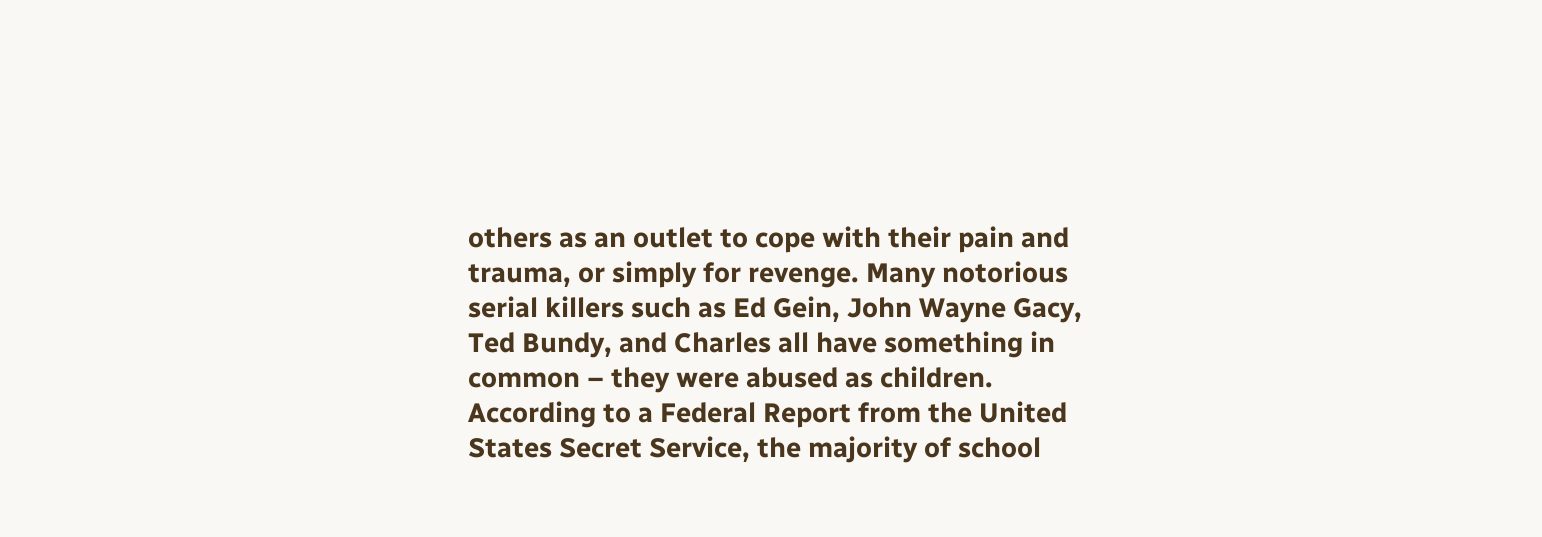others as an outlet to cope with their pain and trauma, or simply for revenge. Many notorious serial killers such as Ed Gein, John Wayne Gacy, Ted Bundy, and Charles all have something in common – they were abused as children. According to a Federal Report from the United States Secret Service, the majority of school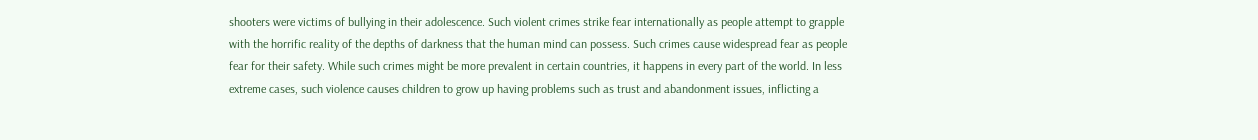shooters were victims of bullying in their adolescence. Such violent crimes strike fear internationally as people attempt to grapple with the horrific reality of the depths of darkness that the human mind can possess. Such crimes cause widespread fear as people fear for their safety. While such crimes might be more prevalent in certain countries, it happens in every part of the world. In less extreme cases, such violence causes children to grow up having problems such as trust and abandonment issues, inflicting a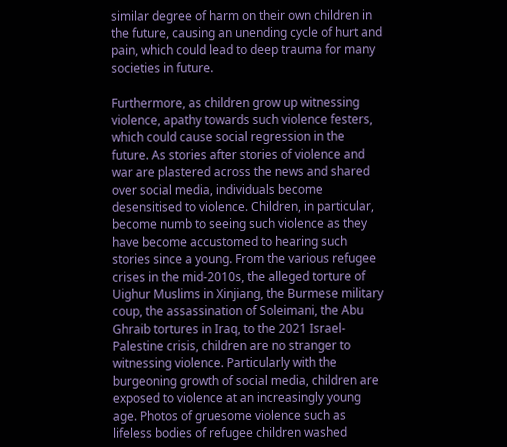similar degree of harm on their own children in the future, causing an unending cycle of hurt and pain, which could lead to deep trauma for many societies in future.

Furthermore, as children grow up witnessing violence, apathy towards such violence festers, which could cause social regression in the future. As stories after stories of violence and war are plastered across the news and shared over social media, individuals become desensitised to violence. Children, in particular, become numb to seeing such violence as they have become accustomed to hearing such stories since a young. From the various refugee crises in the mid-2010s, the alleged torture of Uighur Muslims in Xinjiang, the Burmese military coup, the assassination of Soleimani, the Abu Ghraib tortures in Iraq, to the 2021 Israel-Palestine crisis, children are no stranger to witnessing violence. Particularly with the burgeoning growth of social media, children are exposed to violence at an increasingly young age. Photos of gruesome violence such as lifeless bodies of refugee children washed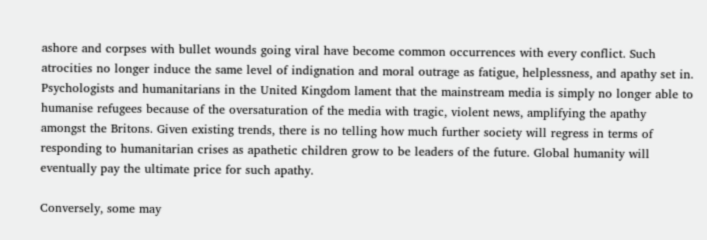ashore and corpses with bullet wounds going viral have become common occurrences with every conflict. Such atrocities no longer induce the same level of indignation and moral outrage as fatigue, helplessness, and apathy set in. Psychologists and humanitarians in the United Kingdom lament that the mainstream media is simply no longer able to humanise refugees because of the oversaturation of the media with tragic, violent news, amplifying the apathy amongst the Britons. Given existing trends, there is no telling how much further society will regress in terms of responding to humanitarian crises as apathetic children grow to be leaders of the future. Global humanity will eventually pay the ultimate price for such apathy.

Conversely, some may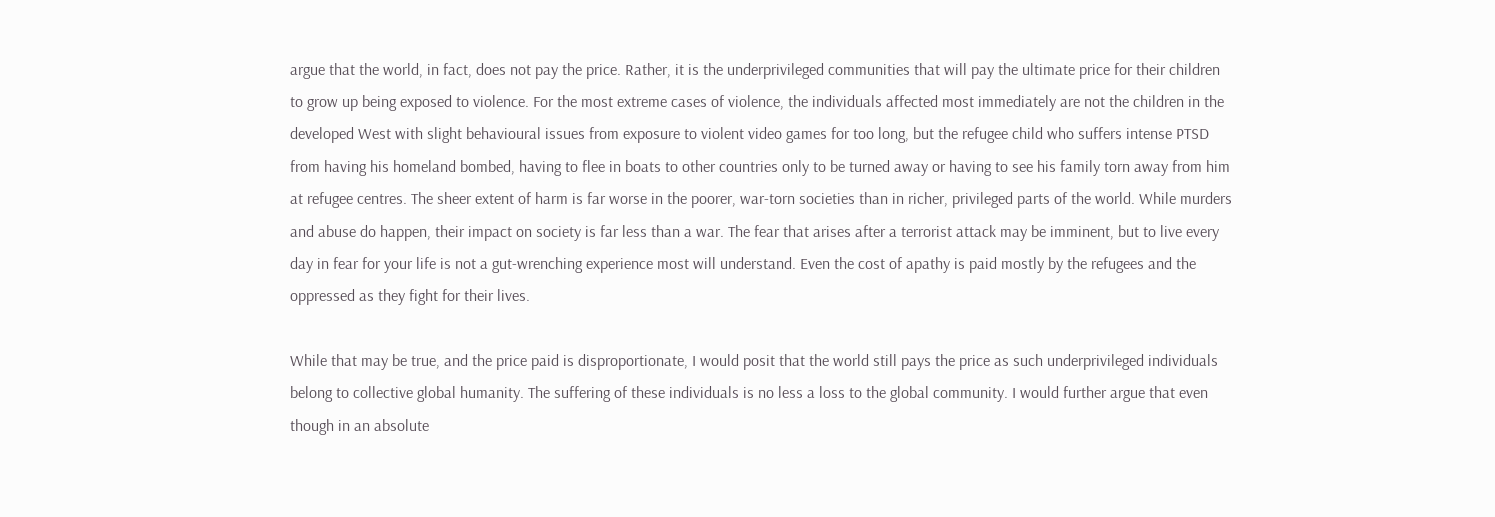argue that the world, in fact, does not pay the price. Rather, it is the underprivileged communities that will pay the ultimate price for their children to grow up being exposed to violence. For the most extreme cases of violence, the individuals affected most immediately are not the children in the developed West with slight behavioural issues from exposure to violent video games for too long, but the refugee child who suffers intense PTSD from having his homeland bombed, having to flee in boats to other countries only to be turned away or having to see his family torn away from him at refugee centres. The sheer extent of harm is far worse in the poorer, war-torn societies than in richer, privileged parts of the world. While murders and abuse do happen, their impact on society is far less than a war. The fear that arises after a terrorist attack may be imminent, but to live every day in fear for your life is not a gut-wrenching experience most will understand. Even the cost of apathy is paid mostly by the refugees and the oppressed as they fight for their lives.

While that may be true, and the price paid is disproportionate, I would posit that the world still pays the price as such underprivileged individuals belong to collective global humanity. The suffering of these individuals is no less a loss to the global community. I would further argue that even though in an absolute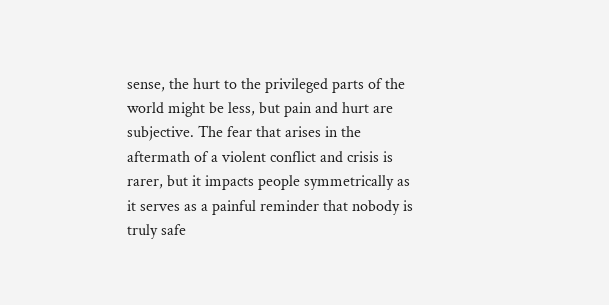sense, the hurt to the privileged parts of the world might be less, but pain and hurt are subjective. The fear that arises in the aftermath of a violent conflict and crisis is rarer, but it impacts people symmetrically as it serves as a painful reminder that nobody is truly safe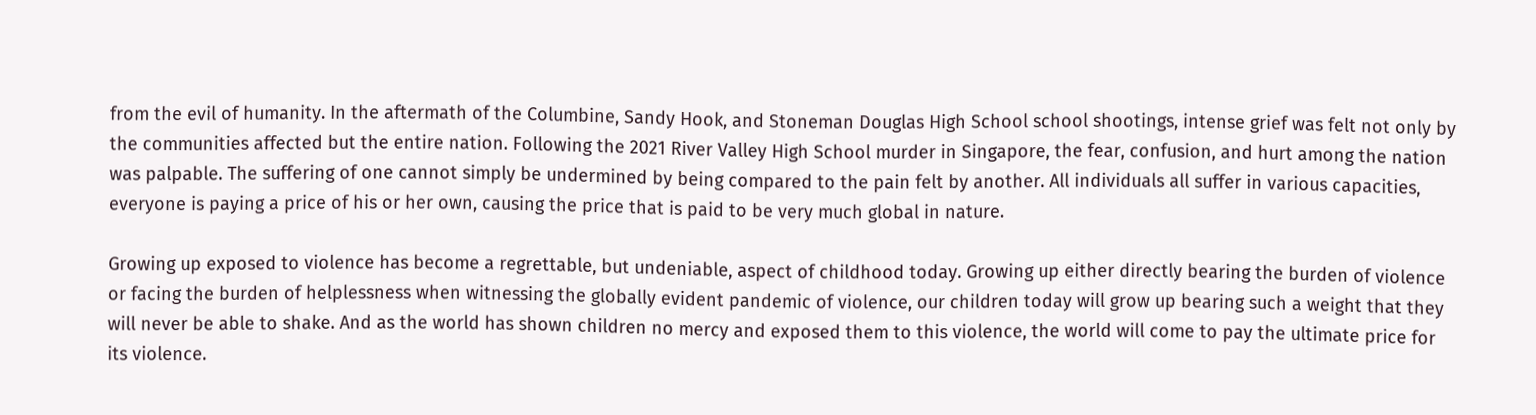from the evil of humanity. In the aftermath of the Columbine, Sandy Hook, and Stoneman Douglas High School school shootings, intense grief was felt not only by the communities affected but the entire nation. Following the 2021 River Valley High School murder in Singapore, the fear, confusion, and hurt among the nation was palpable. The suffering of one cannot simply be undermined by being compared to the pain felt by another. All individuals all suffer in various capacities, everyone is paying a price of his or her own, causing the price that is paid to be very much global in nature.

Growing up exposed to violence has become a regrettable, but undeniable, aspect of childhood today. Growing up either directly bearing the burden of violence or facing the burden of helplessness when witnessing the globally evident pandemic of violence, our children today will grow up bearing such a weight that they will never be able to shake. And as the world has shown children no mercy and exposed them to this violence, the world will come to pay the ultimate price for its violence.